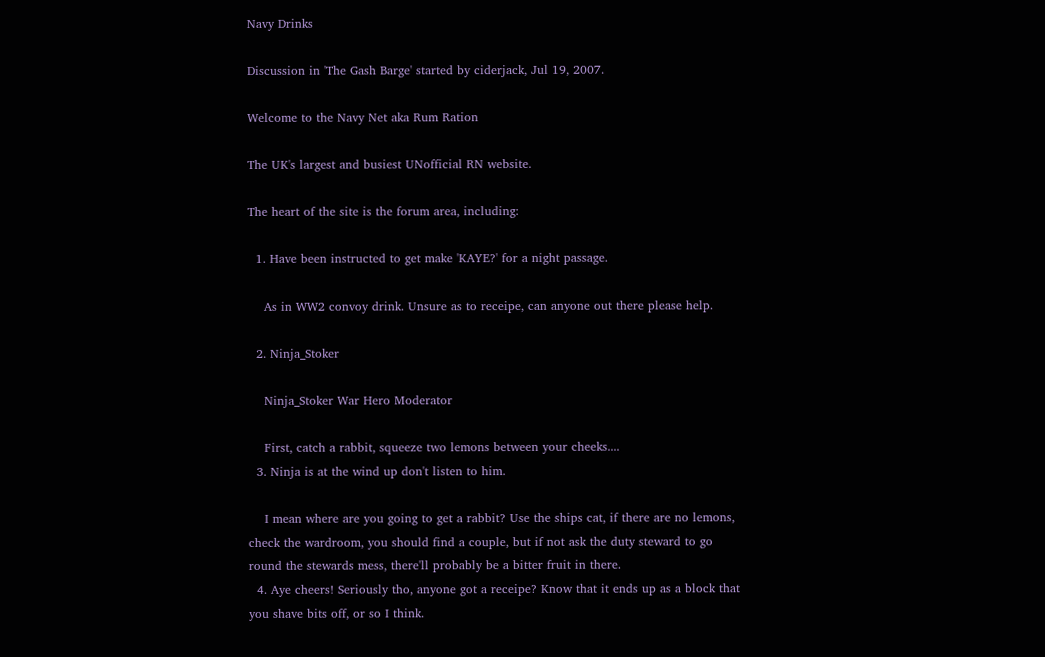Navy Drinks

Discussion in 'The Gash Barge' started by ciderjack, Jul 19, 2007.

Welcome to the Navy Net aka Rum Ration

The UK's largest and busiest UNofficial RN website.

The heart of the site is the forum area, including:

  1. Have been instructed to get make 'KAYE?' for a night passage.

    As in WW2 convoy drink. Unsure as to receipe, can anyone out there please help.

  2. Ninja_Stoker

    Ninja_Stoker War Hero Moderator

    First, catch a rabbit, squeeze two lemons between your cheeks....
  3. Ninja is at the wind up don't listen to him.

    I mean where are you going to get a rabbit? Use the ships cat, if there are no lemons, check the wardroom, you should find a couple, but if not ask the duty steward to go round the stewards mess, there'll probably be a bitter fruit in there.
  4. Aye cheers! Seriously tho, anyone got a receipe? Know that it ends up as a block that you shave bits off, or so I think.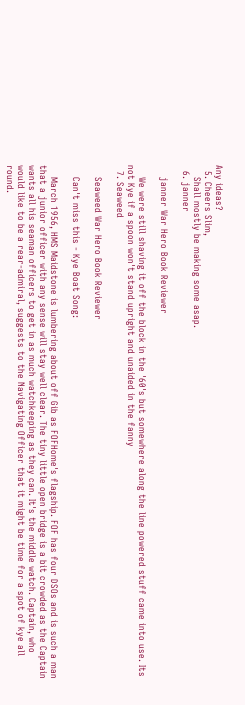Any ideas?
  5. Cheers Slim,
    Shall mostly be making some asap.
  6. janner

    janner War Hero Book Reviewer

    We were still shaving it off the block in the '60's but somewhere along the line powered stuff came into use. Its not Kye if a spoon won't stand upright and unaided in the fanny
  7. Seaweed

    Seaweed War Hero Book Reviewer

    Can't miss this - Kye Boat Song:

    March 1956, HMS Maidstone is lumbering about off Gib as FOFHome's flagship. FOF has four DSOs and is such a man that a junior officer with any sense will stay well clear. The tiny little open bridge is a bit crowded as the Captain wants all his seaman officers to get in as much watchkeeping as they can. It's the middle watch. Captain, who would like to be a rear-admiral, suggests to the Navigating Officer that it might be time for a spot of kye all round.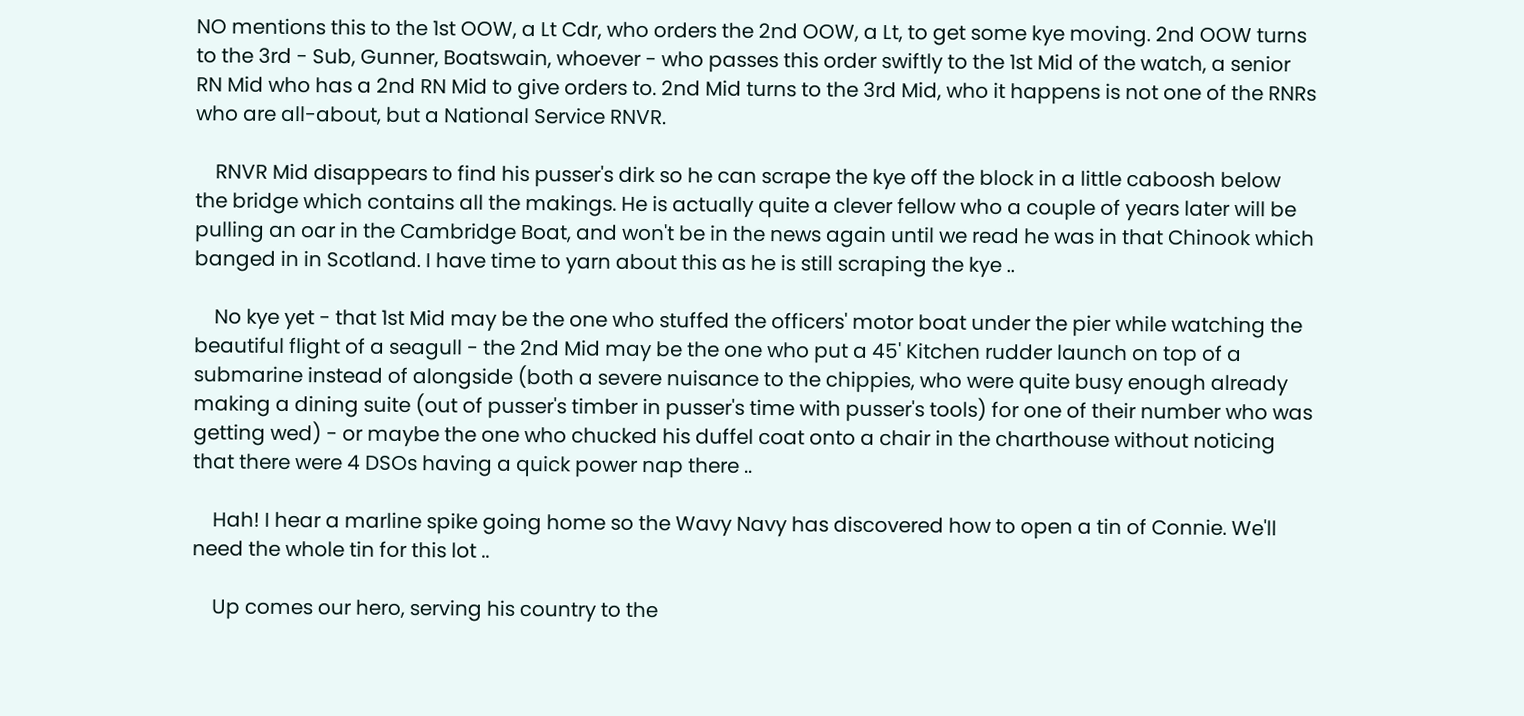NO mentions this to the 1st OOW, a Lt Cdr, who orders the 2nd OOW, a Lt, to get some kye moving. 2nd OOW turns to the 3rd - Sub, Gunner, Boatswain, whoever - who passes this order swiftly to the 1st Mid of the watch, a senior RN Mid who has a 2nd RN Mid to give orders to. 2nd Mid turns to the 3rd Mid, who it happens is not one of the RNRs who are all-about, but a National Service RNVR.

    RNVR Mid disappears to find his pusser's dirk so he can scrape the kye off the block in a little caboosh below the bridge which contains all the makings. He is actually quite a clever fellow who a couple of years later will be pulling an oar in the Cambridge Boat, and won't be in the news again until we read he was in that Chinook which banged in in Scotland. I have time to yarn about this as he is still scraping the kye ..

    No kye yet - that 1st Mid may be the one who stuffed the officers' motor boat under the pier while watching the beautiful flight of a seagull - the 2nd Mid may be the one who put a 45' Kitchen rudder launch on top of a submarine instead of alongside (both a severe nuisance to the chippies, who were quite busy enough already making a dining suite (out of pusser's timber in pusser's time with pusser's tools) for one of their number who was getting wed) - or maybe the one who chucked his duffel coat onto a chair in the charthouse without noticing that there were 4 DSOs having a quick power nap there ..

    Hah! I hear a marline spike going home so the Wavy Navy has discovered how to open a tin of Connie. We'll need the whole tin for this lot ..

    Up comes our hero, serving his country to the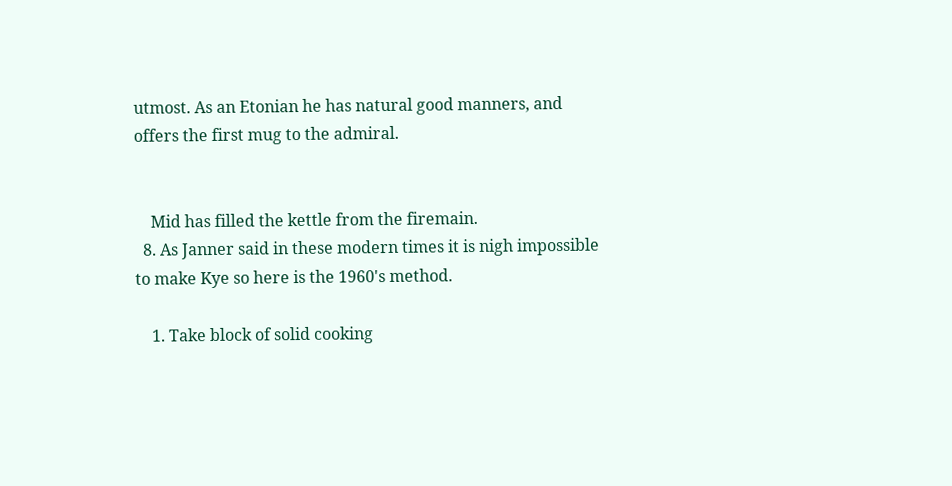utmost. As an Etonian he has natural good manners, and offers the first mug to the admiral.


    Mid has filled the kettle from the firemain.
  8. As Janner said in these modern times it is nigh impossible to make Kye so here is the 1960's method.

    1. Take block of solid cooking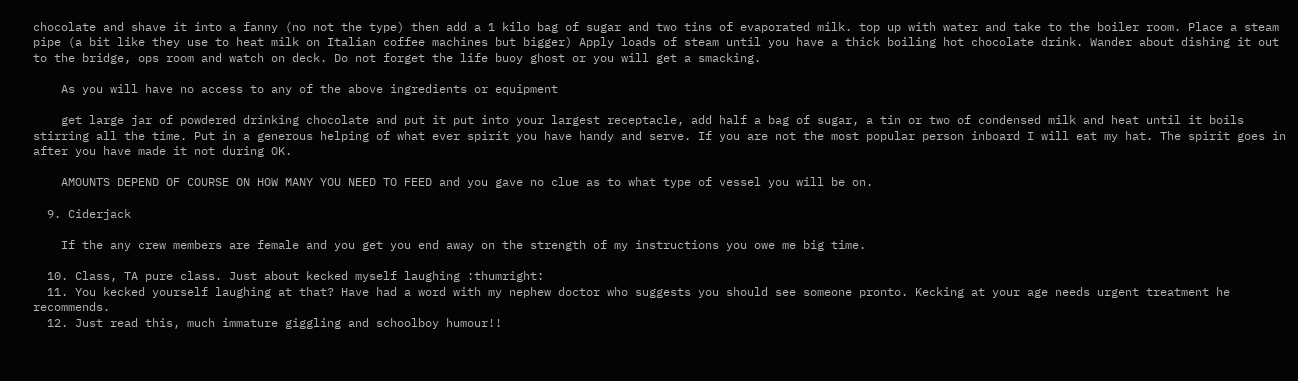chocolate and shave it into a fanny (no not the type) then add a 1 kilo bag of sugar and two tins of evaporated milk. top up with water and take to the boiler room. Place a steam pipe (a bit like they use to heat milk on Italian coffee machines but bigger) Apply loads of steam until you have a thick boiling hot chocolate drink. Wander about dishing it out to the bridge, ops room and watch on deck. Do not forget the life buoy ghost or you will get a smacking.

    As you will have no access to any of the above ingredients or equipment

    get large jar of powdered drinking chocolate and put it put into your largest receptacle, add half a bag of sugar, a tin or two of condensed milk and heat until it boils stirring all the time. Put in a generous helping of what ever spirit you have handy and serve. If you are not the most popular person inboard I will eat my hat. The spirit goes in after you have made it not during OK.

    AMOUNTS DEPEND OF COURSE ON HOW MANY YOU NEED TO FEED and you gave no clue as to what type of vessel you will be on.

  9. Ciderjack

    If the any crew members are female and you get you end away on the strength of my instructions you owe me big time.

  10. Class, TA pure class. Just about kecked myself laughing :thumright:
  11. You kecked yourself laughing at that? Have had a word with my nephew doctor who suggests you should see someone pronto. Kecking at your age needs urgent treatment he recommends.
  12. Just read this, much immature giggling and schoolboy humour!!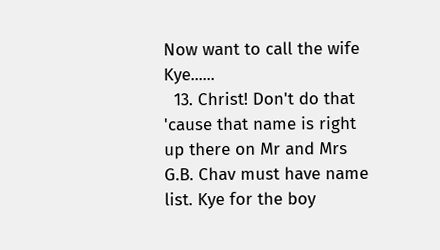Now want to call the wife Kye......
  13. Christ! Don't do that 'cause that name is right up there on Mr and Mrs G.B. Chav must have name list. Kye for the boy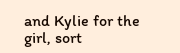and Kylie for the girl, sort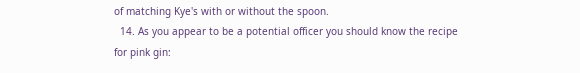of matching Kye's with or without the spoon.
  14. As you appear to be a potential officer you should know the recipe for pink gin: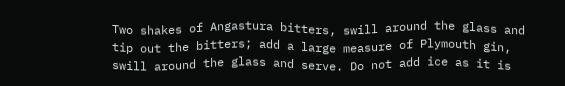Two shakes of Angastura bitters, swill around the glass and tip out the bitters; add a large measure of Plymouth gin, swill around the glass and serve. Do not add ice as it is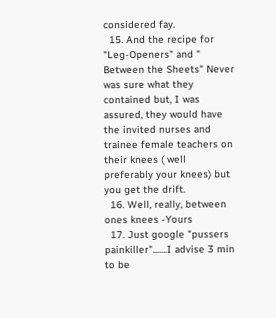considered fay.
  15. And the recipe for "Leg-Openers" and " Between the Sheets" Never was sure what they contained but, I was assured, they would have the invited nurses and trainee female teachers on their knees ( well preferably your knees) but you get the drift.
  16. Well, really, between ones knees -Yours
  17. Just google "pussers painkiller".......I advise 3 min to be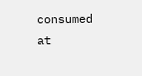consumed at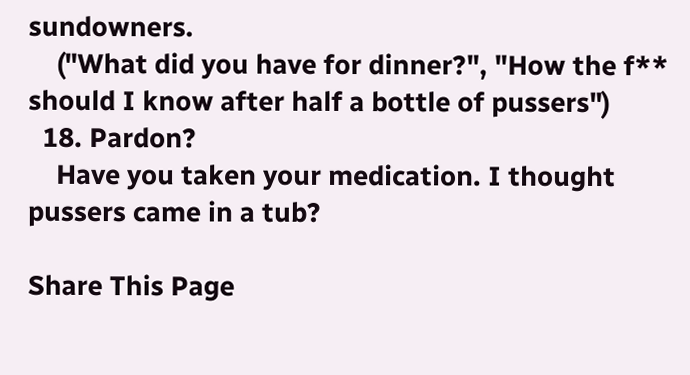sundowners.
    ("What did you have for dinner?", "How the f** should I know after half a bottle of pussers")
  18. Pardon?
    Have you taken your medication. I thought pussers came in a tub?

Share This Page